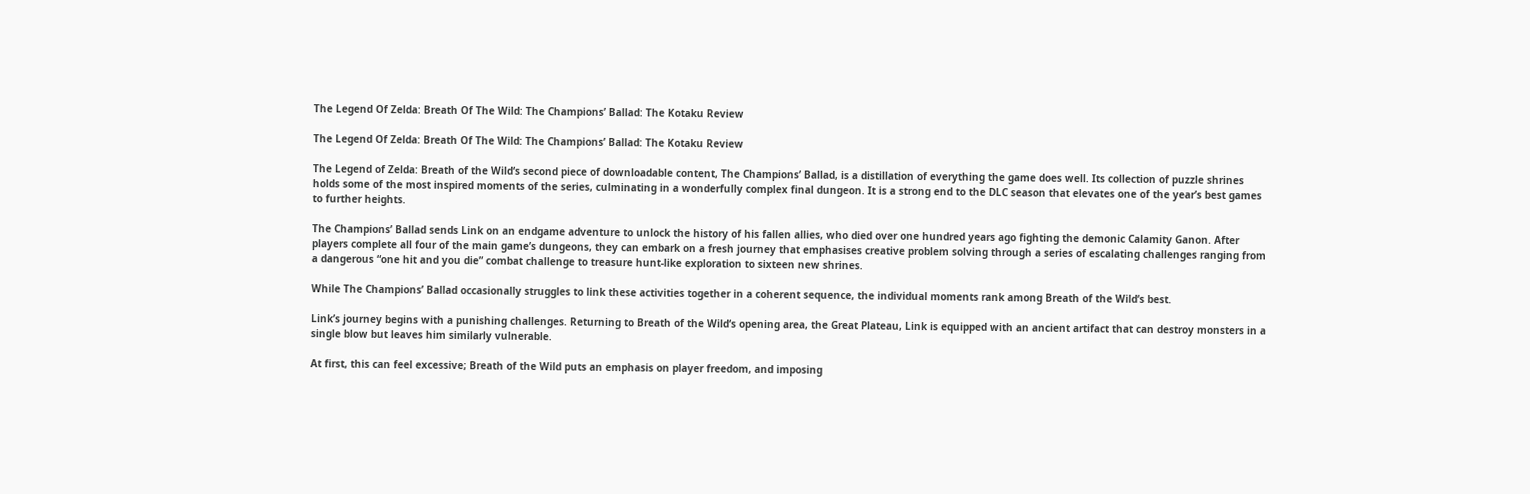The Legend Of Zelda: Breath Of The Wild: The Champions’ Ballad: The Kotaku Review

The Legend Of Zelda: Breath Of The Wild: The Champions’ Ballad: The Kotaku Review

The Legend of Zelda: Breath of the Wild‘s second piece of downloadable content, The Champions’ Ballad, is a distillation of everything the game does well. Its collection of puzzle shrines holds some of the most inspired moments of the series, culminating in a wonderfully complex final dungeon. It is a strong end to the DLC season that elevates one of the year’s best games to further heights.

The Champions’ Ballad sends Link on an endgame adventure to unlock the history of his fallen allies, who died over one hundred years ago fighting the demonic Calamity Ganon. After players complete all four of the main game’s dungeons, they can embark on a fresh journey that emphasises creative problem solving through a series of escalating challenges ranging from a dangerous “one hit and you die” combat challenge to treasure hunt-like exploration to sixteen new shrines.

While The Champions’ Ballad occasionally struggles to link these activities together in a coherent sequence, the individual moments rank among Breath of the Wild‘s best.

Link’s journey begins with a punishing challenges. Returning to Breath of the Wild‘s opening area, the Great Plateau, Link is equipped with an ancient artifact that can destroy monsters in a single blow but leaves him similarly vulnerable.

At first, this can feel excessive; Breath of the Wild puts an emphasis on player freedom, and imposing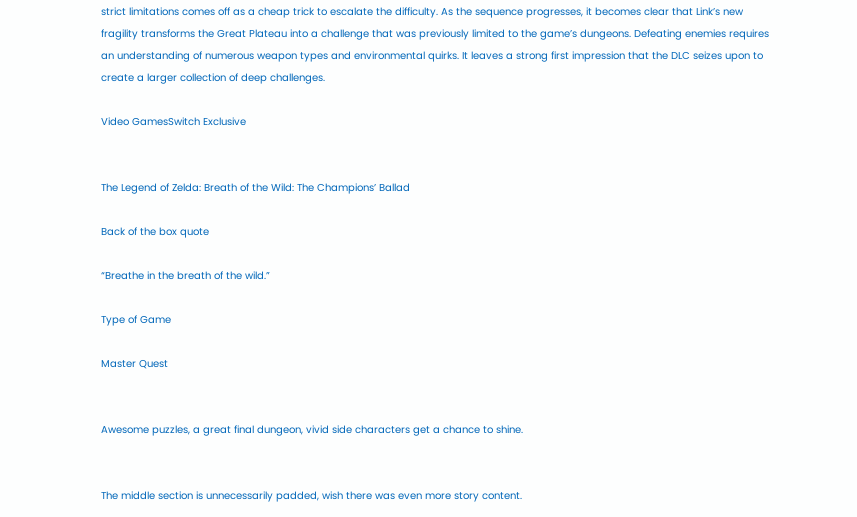strict limitations comes off as a cheap trick to escalate the difficulty. As the sequence progresses, it becomes clear that Link’s new fragility transforms the Great Plateau into a challenge that was previously limited to the game’s dungeons. Defeating enemies requires an understanding of numerous weapon types and environmental quirks. It leaves a strong first impression that the DLC seizes upon to create a larger collection of deep challenges.

Video GamesSwitch Exclusive


The Legend of Zelda: Breath of the Wild: The Champions’ Ballad

Back of the box quote

“Breathe in the breath of the wild.”

Type of Game

Master Quest


Awesome puzzles, a great final dungeon, vivid side characters get a chance to shine.


The middle section is unnecessarily padded, wish there was even more story content.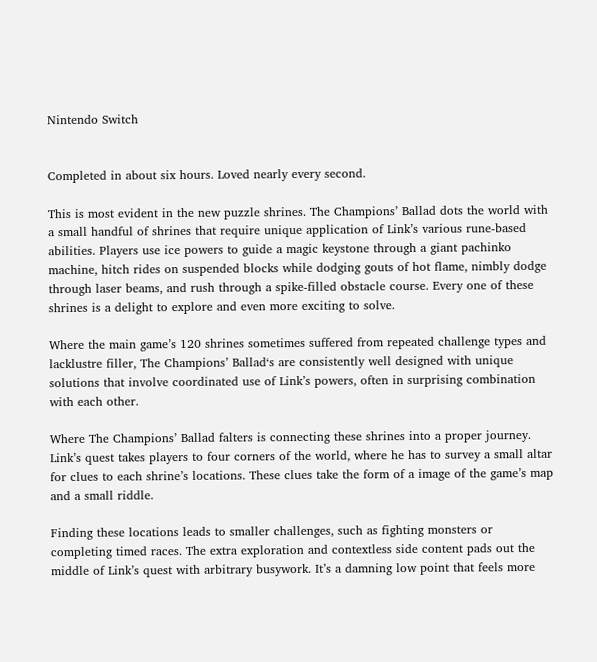Nintendo Switch


Completed in about six hours. Loved nearly every second.

This is most evident in the new puzzle shrines. The Champions’ Ballad dots the world with a small handful of shrines that require unique application of Link’s various rune-based abilities. Players use ice powers to guide a magic keystone through a giant pachinko machine, hitch rides on suspended blocks while dodging gouts of hot flame, nimbly dodge through laser beams, and rush through a spike-filled obstacle course. Every one of these shrines is a delight to explore and even more exciting to solve.

Where the main game’s 120 shrines sometimes suffered from repeated challenge types and lacklustre filler, The Champions’ Ballad‘s are consistently well designed with unique solutions that involve coordinated use of Link’s powers, often in surprising combination with each other.

Where The Champions’ Ballad falters is connecting these shrines into a proper journey. Link’s quest takes players to four corners of the world, where he has to survey a small altar for clues to each shrine’s locations. These clues take the form of a image of the game’s map and a small riddle.

Finding these locations leads to smaller challenges, such as fighting monsters or completing timed races. The extra exploration and contextless side content pads out the middle of Link’s quest with arbitrary busywork. It’s a damning low point that feels more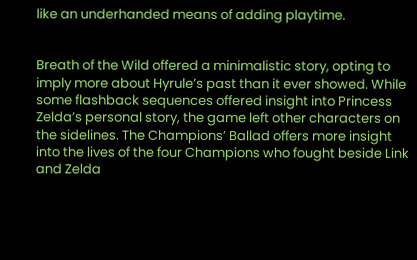like an underhanded means of adding playtime.


Breath of the Wild offered a minimalistic story, opting to imply more about Hyrule’s past than it ever showed. While some flashback sequences offered insight into Princess Zelda’s personal story, the game left other characters on the sidelines. The Champions’ Ballad offers more insight into the lives of the four Champions who fought beside Link and Zelda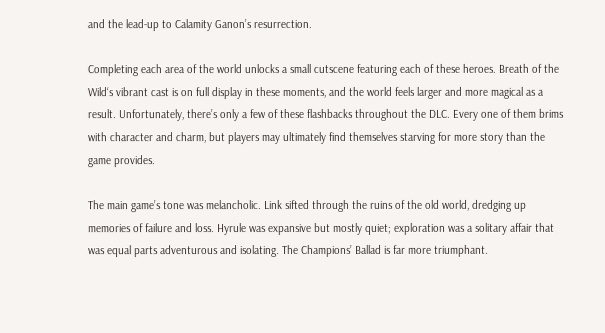and the lead-up to Calamity Ganon’s resurrection.

Completing each area of the world unlocks a small cutscene featuring each of these heroes. Breath of the Wild‘s vibrant cast is on full display in these moments, and the world feels larger and more magical as a result. Unfortunately, there’s only a few of these flashbacks throughout the DLC. Every one of them brims with character and charm, but players may ultimately find themselves starving for more story than the game provides.

The main game’s tone was melancholic. Link sifted through the ruins of the old world, dredging up memories of failure and loss. Hyrule was expansive but mostly quiet; exploration was a solitary affair that was equal parts adventurous and isolating. The Champions’ Ballad is far more triumphant.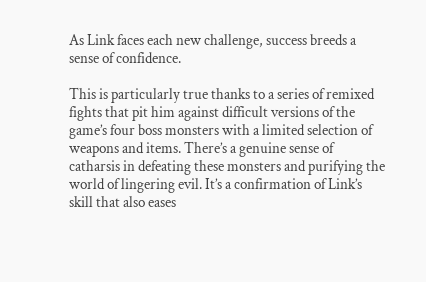As Link faces each new challenge, success breeds a sense of confidence.

This is particularly true thanks to a series of remixed fights that pit him against difficult versions of the game’s four boss monsters with a limited selection of weapons and items. There’s a genuine sense of catharsis in defeating these monsters and purifying the world of lingering evil. It’s a confirmation of Link’s skill that also eases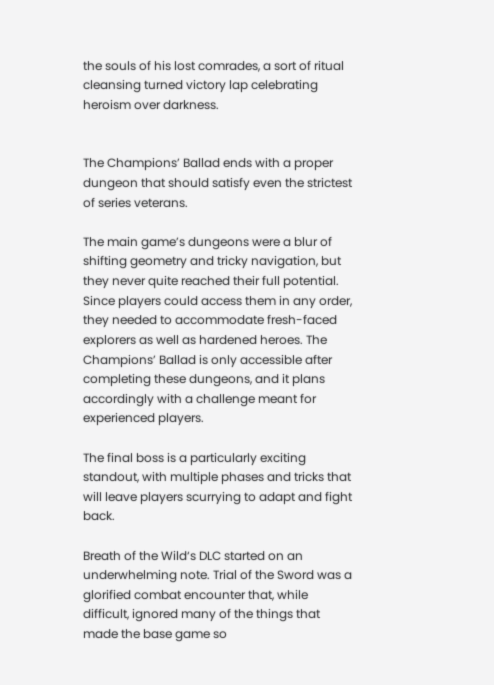the souls of his lost comrades, a sort of ritual cleansing turned victory lap celebrating heroism over darkness.


The Champions’ Ballad ends with a proper dungeon that should satisfy even the strictest of series veterans.

The main game’s dungeons were a blur of shifting geometry and tricky navigation, but they never quite reached their full potential. Since players could access them in any order, they needed to accommodate fresh-faced explorers as well as hardened heroes. The Champions’ Ballad is only accessible after completing these dungeons, and it plans accordingly with a challenge meant for experienced players.

The final boss is a particularly exciting standout, with multiple phases and tricks that will leave players scurrying to adapt and fight back.

Breath of the Wild‘s DLC started on an underwhelming note. Trial of the Sword was a glorified combat encounter that, while difficult, ignored many of the things that made the base game so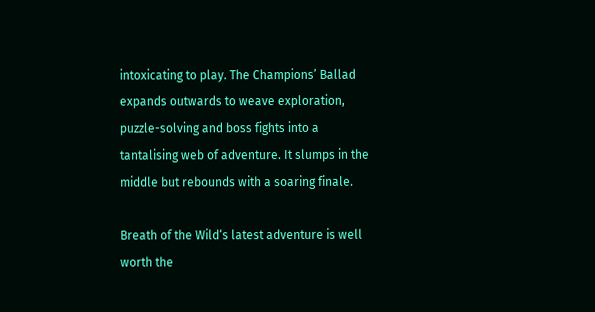intoxicating to play. The Champions’ Ballad expands outwards to weave exploration, puzzle-solving and boss fights into a tantalising web of adventure. It slumps in the middle but rebounds with a soaring finale.

Breath of the Wild‘s latest adventure is well worth the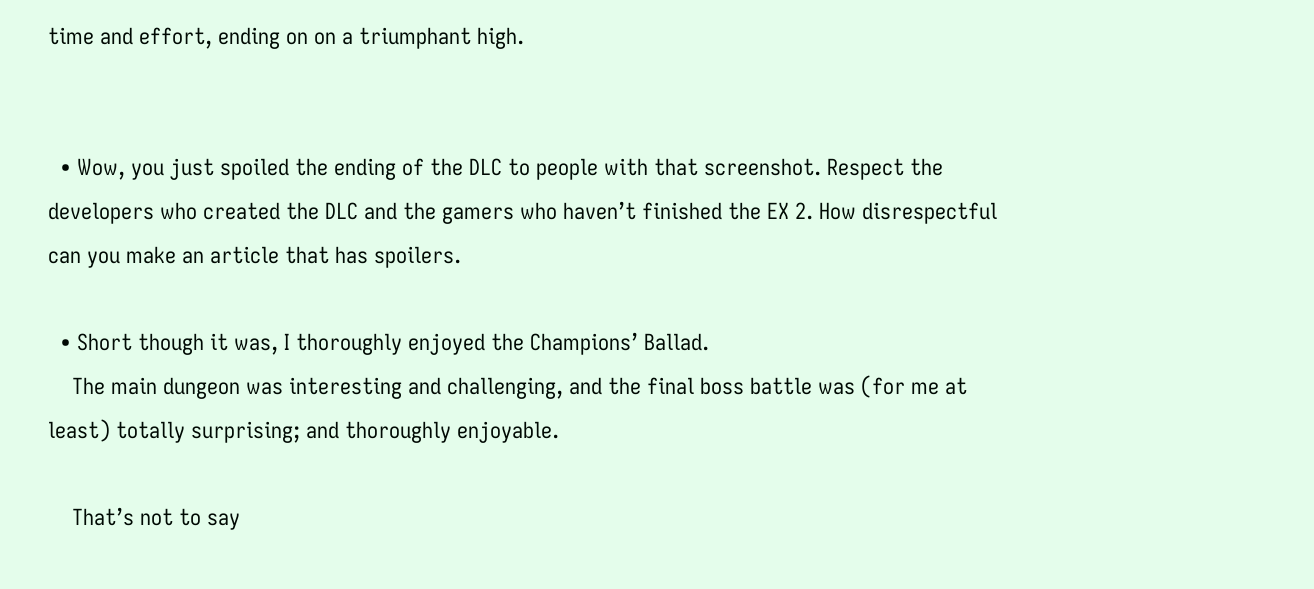time and effort, ending on on a triumphant high.


  • Wow, you just spoiled the ending of the DLC to people with that screenshot. Respect the developers who created the DLC and the gamers who haven’t finished the EX 2. How disrespectful can you make an article that has spoilers.

  • Short though it was, I thoroughly enjoyed the Champions’ Ballad.
    The main dungeon was interesting and challenging, and the final boss battle was (for me at least) totally surprising; and thoroughly enjoyable.

    That’s not to say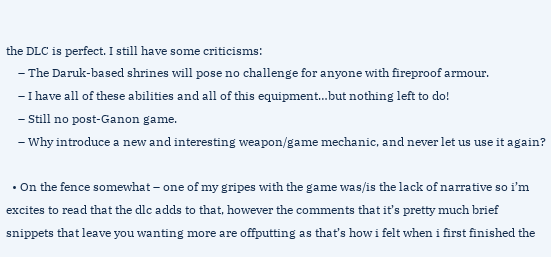the DLC is perfect. I still have some criticisms:
    – The Daruk-based shrines will pose no challenge for anyone with fireproof armour.
    – I have all of these abilities and all of this equipment…but nothing left to do!
    – Still no post-Ganon game.
    – Why introduce a new and interesting weapon/game mechanic, and never let us use it again?

  • On the fence somewhat – one of my gripes with the game was/is the lack of narrative so i’m excites to read that the dlc adds to that, however the comments that it’s pretty much brief snippets that leave you wanting more are offputting as that’s how i felt when i first finished the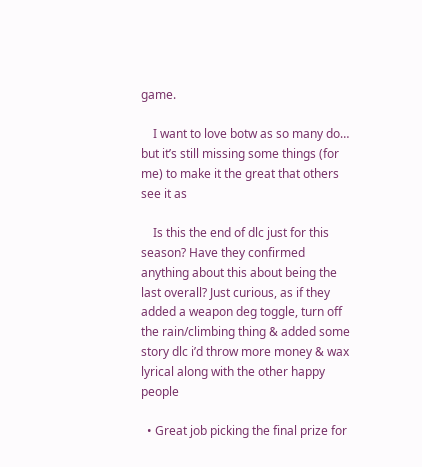game.

    I want to love botw as so many do… but it’s still missing some things (for me) to make it the great that others see it as

    Is this the end of dlc just for this season? Have they confirmed anything about this about being the last overall? Just curious, as if they added a weapon deg toggle, turn off the rain/climbing thing & added some story dlc i’d throw more money & wax lyrical along with the other happy people

  • Great job picking the final prize for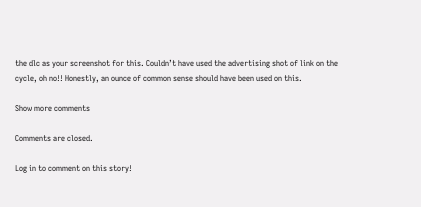the dlc as your screenshot for this. Couldn’t have used the advertising shot of link on the cycle, oh no!! Honestly, an ounce of common sense should have been used on this.

Show more comments

Comments are closed.

Log in to comment on this story!